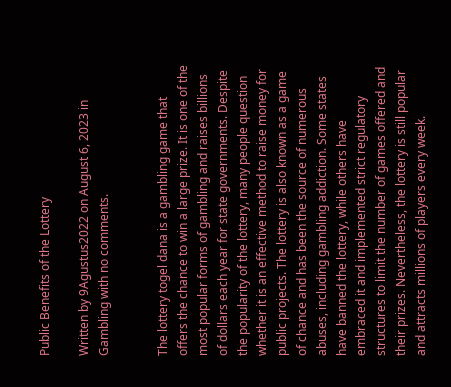Public Benefits of the Lottery

Written by 9Agustus2022 on August 6, 2023 in Gambling with no comments.


The lottery togel dana is a gambling game that offers the chance to win a large prize. It is one of the most popular forms of gambling and raises billions of dollars each year for state governments. Despite the popularity of the lottery, many people question whether it is an effective method to raise money for public projects. The lottery is also known as a game of chance and has been the source of numerous abuses, including gambling addiction. Some states have banned the lottery, while others have embraced it and implemented strict regulatory structures to limit the number of games offered and their prizes. Nevertheless, the lottery is still popular and attracts millions of players every week.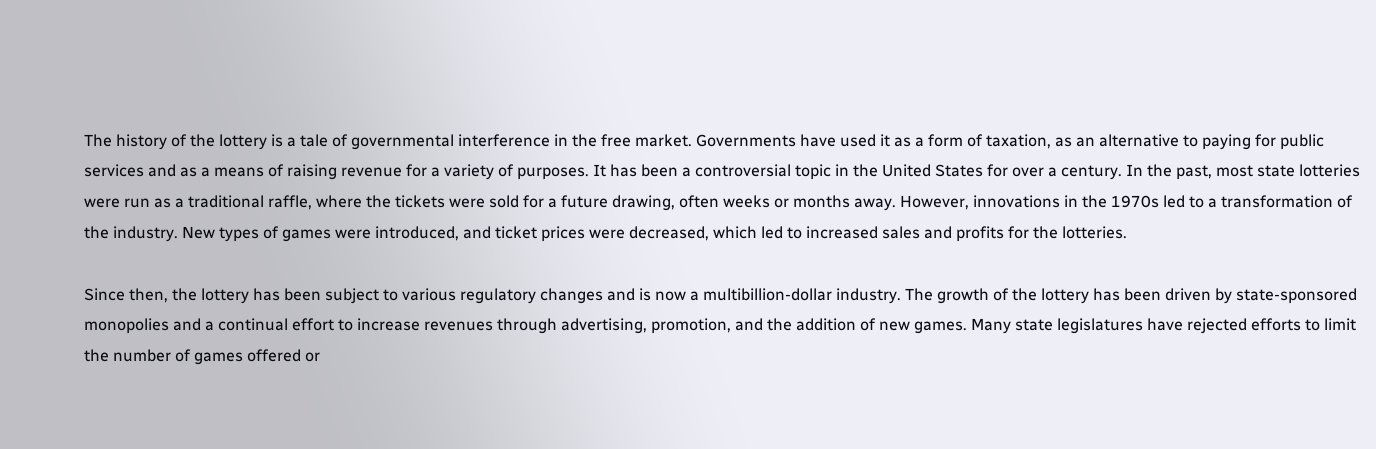The history of the lottery is a tale of governmental interference in the free market. Governments have used it as a form of taxation, as an alternative to paying for public services and as a means of raising revenue for a variety of purposes. It has been a controversial topic in the United States for over a century. In the past, most state lotteries were run as a traditional raffle, where the tickets were sold for a future drawing, often weeks or months away. However, innovations in the 1970s led to a transformation of the industry. New types of games were introduced, and ticket prices were decreased, which led to increased sales and profits for the lotteries.

Since then, the lottery has been subject to various regulatory changes and is now a multibillion-dollar industry. The growth of the lottery has been driven by state-sponsored monopolies and a continual effort to increase revenues through advertising, promotion, and the addition of new games. Many state legislatures have rejected efforts to limit the number of games offered or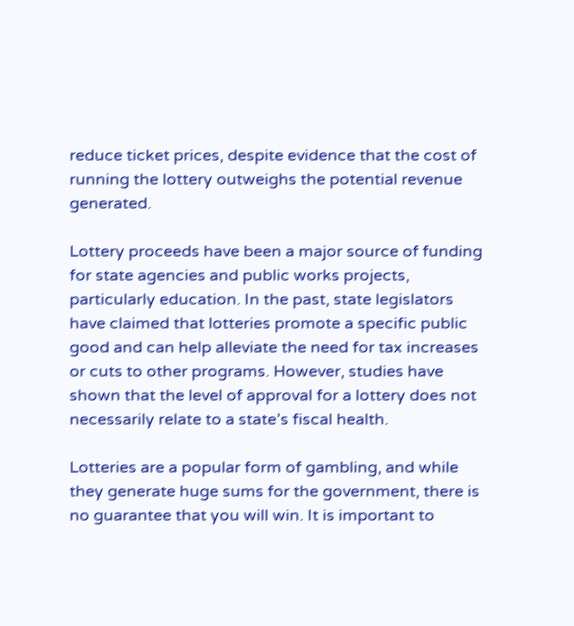reduce ticket prices, despite evidence that the cost of running the lottery outweighs the potential revenue generated.

Lottery proceeds have been a major source of funding for state agencies and public works projects, particularly education. In the past, state legislators have claimed that lotteries promote a specific public good and can help alleviate the need for tax increases or cuts to other programs. However, studies have shown that the level of approval for a lottery does not necessarily relate to a state’s fiscal health.

Lotteries are a popular form of gambling, and while they generate huge sums for the government, there is no guarantee that you will win. It is important to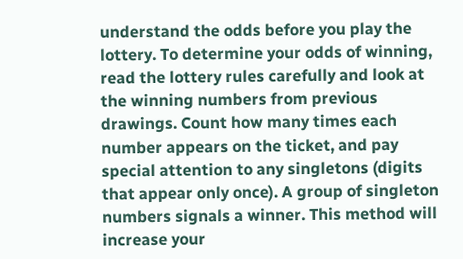understand the odds before you play the lottery. To determine your odds of winning, read the lottery rules carefully and look at the winning numbers from previous drawings. Count how many times each number appears on the ticket, and pay special attention to any singletons (digits that appear only once). A group of singleton numbers signals a winner. This method will increase your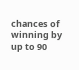chances of winning by up to 90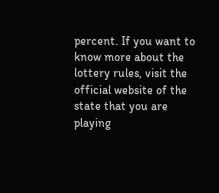percent. If you want to know more about the lottery rules, visit the official website of the state that you are playing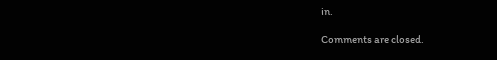in.

Comments are closed.